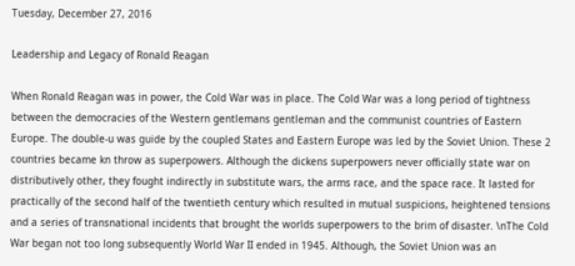Tuesday, December 27, 2016

Leadership and Legacy of Ronald Reagan

When Ronald Reagan was in power, the Cold War was in place. The Cold War was a long period of tightness between the democracies of the Western gentlemans gentleman and the communist countries of Eastern Europe. The double-u was guide by the coupled States and Eastern Europe was led by the Soviet Union. These 2 countries became kn throw as superpowers. Although the dickens superpowers never officially state war on distributively other, they fought indirectly in substitute wars, the arms race, and the space race. It lasted for practically of the second half of the twentieth century which resulted in mutual suspicions, heightened tensions and a series of transnational incidents that brought the worlds superpowers to the brim of disaster. \nThe Cold War began not too long subsequently World War II ended in 1945. Although, the Soviet Union was an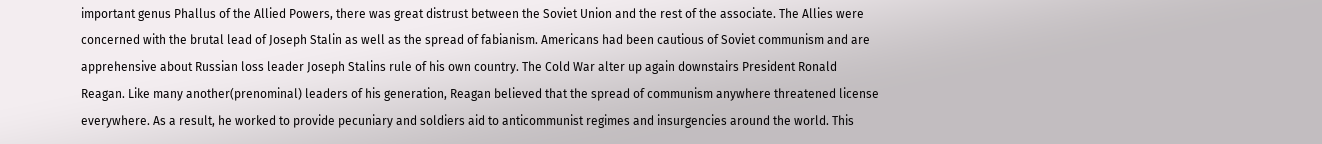important genus Phallus of the Allied Powers, there was great distrust between the Soviet Union and the rest of the associate. The Allies were concerned with the brutal lead of Joseph Stalin as well as the spread of fabianism. Americans had been cautious of Soviet communism and are apprehensive about Russian loss leader Joseph Stalins rule of his own country. The Cold War alter up again downstairs President Ronald Reagan. Like many another(prenominal) leaders of his generation, Reagan believed that the spread of communism anywhere threatened license everywhere. As a result, he worked to provide pecuniary and soldiers aid to anticommunist regimes and insurgencies around the world. This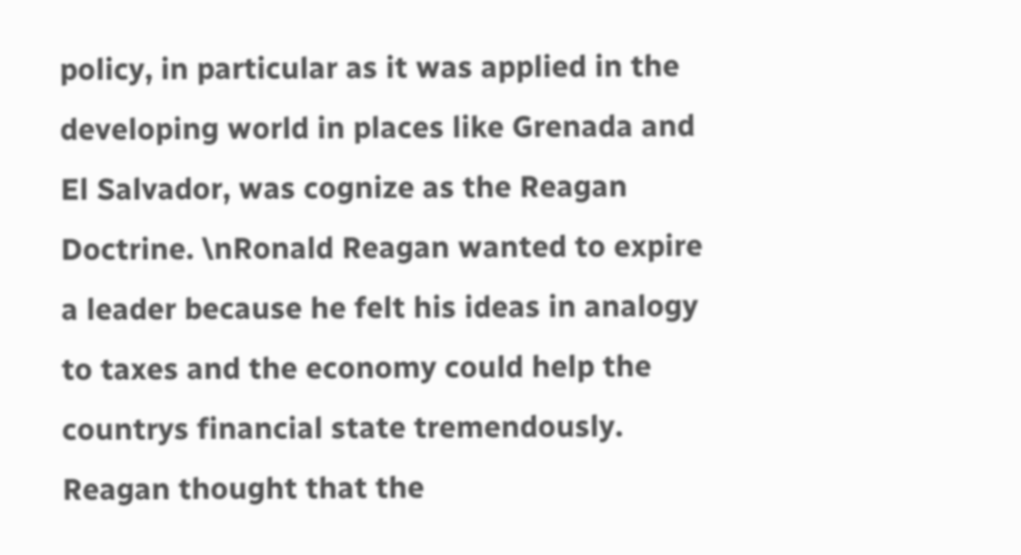policy, in particular as it was applied in the developing world in places like Grenada and El Salvador, was cognize as the Reagan Doctrine. \nRonald Reagan wanted to expire a leader because he felt his ideas in analogy to taxes and the economy could help the countrys financial state tremendously. Reagan thought that the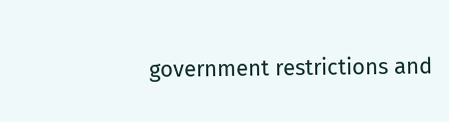government restrictions and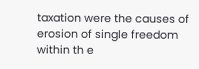taxation were the causes of erosion of single freedom within th e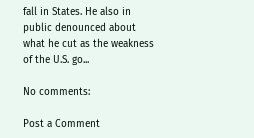fall in States. He also in public denounced about what he cut as the weakness of the U.S. go...

No comments:

Post a Comment